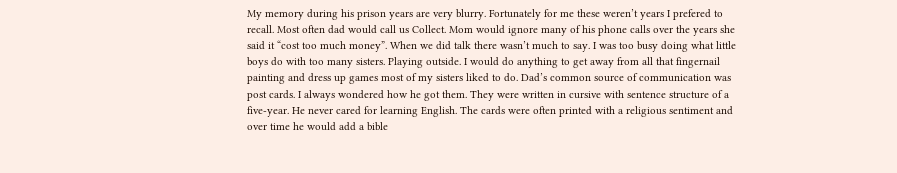My memory during his prison years are very blurry. Fortunately for me these weren’t years I prefered to recall. Most often dad would call us Collect. Mom would ignore many of his phone calls over the years she said it “cost too much money”. When we did talk there wasn’t much to say. I was too busy doing what little boys do with too many sisters. Playing outside. I would do anything to get away from all that fingernail painting and dress up games most of my sisters liked to do. Dad’s common source of communication was post cards. I always wondered how he got them. They were written in cursive with sentence structure of a five-year. He never cared for learning English. The cards were often printed with a religious sentiment and over time he would add a bible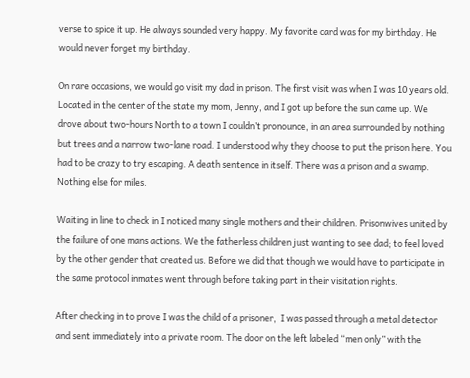verse to spice it up. He always sounded very happy. My favorite card was for my birthday. He would never forget my birthday.

On rare occasions, we would go visit my dad in prison. The first visit was when I was 10 years old. Located in the center of the state my mom, Jenny, and I got up before the sun came up. We drove about two-hours North to a town I couldn’t pronounce, in an area surrounded by nothing but trees and a narrow two-lane road. I understood why they choose to put the prison here. You had to be crazy to try escaping. A death sentence in itself. There was a prison and a swamp. Nothing else for miles.

Waiting in line to check in I noticed many single mothers and their children. Prisonwives united by the failure of one mans actions. We the fatherless children just wanting to see dad; to feel loved by the other gender that created us. Before we did that though we would have to participate in the same protocol inmates went through before taking part in their visitation rights.

After checking in to prove I was the child of a prisoner,  I was passed through a metal detector and sent immediately into a private room. The door on the left labeled “men only” with the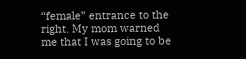“female” entrance to the right. My mom warned me that I was going to be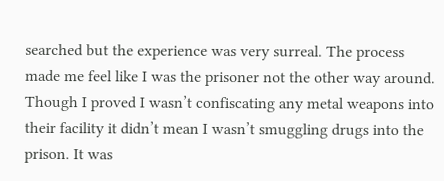searched but the experience was very surreal. The process made me feel like I was the prisoner not the other way around. Though I proved I wasn’t confiscating any metal weapons into their facility it didn’t mean I wasn’t smuggling drugs into the prison. It was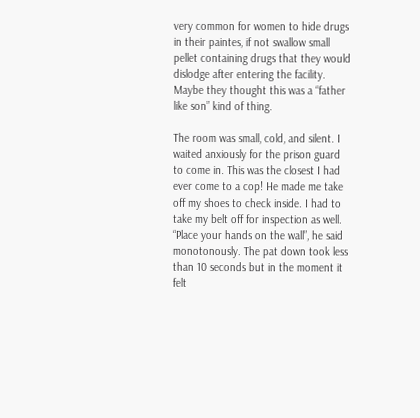very common for women to hide drugs in their paintes, if not swallow small pellet containing drugs that they would dislodge after entering the facility. Maybe they thought this was a “father like son” kind of thing.

The room was small, cold, and silent. I waited anxiously for the prison guard to come in. This was the closest I had ever come to a cop! He made me take off my shoes to check inside. I had to take my belt off for inspection as well. “Place your hands on the wall”, he said monotonously. The pat down took less than 10 seconds but in the moment it felt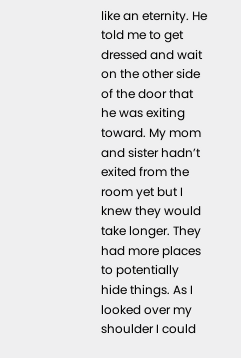like an eternity. He told me to get dressed and wait on the other side of the door that he was exiting toward. My mom and sister hadn’t exited from the room yet but I knew they would take longer. They had more places to potentially hide things. As I looked over my shoulder I could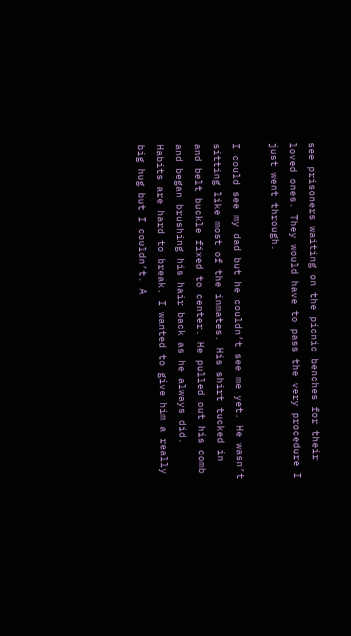see prisoners waiting on the picnic benches for their loved ones. They would have to pass the very procedure I just went through.

I could see my dad but he couldn’t see me yet. He wasn’t sitting like most of the inmates. His shirt tucked in and belt buckle fixed to center. He pulled out his comb and began brushing his hair back as he always did. Habits are hard to break. I wanted to give him a really big hug but I couldn’t. A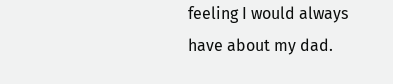feeling I would always have about my dad.